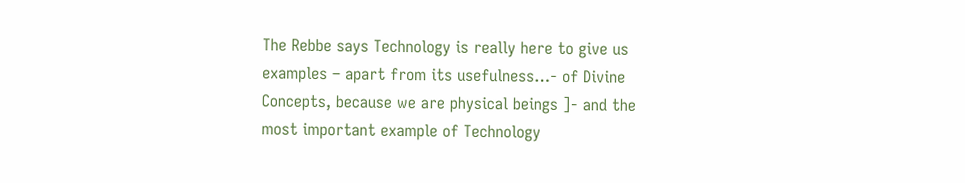The Rebbe says Technology is really here to give us examples – apart from its usefulness…- of Divine Concepts, because we are physical beings ]- and the most important example of Technology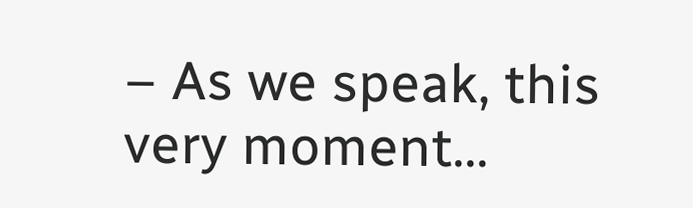– As we speak, this very moment…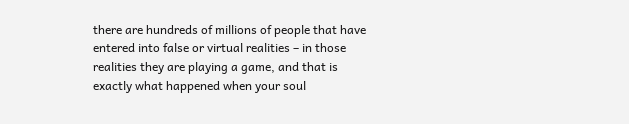there are hundreds of millions of people that have entered into false or virtual realities – in those realities they are playing a game, and that is exactly what happened when your soul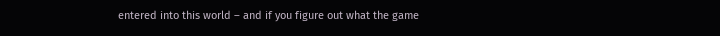entered into this world – and if you figure out what the game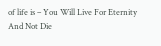of life is – You Will Live For Eternity And Not Die